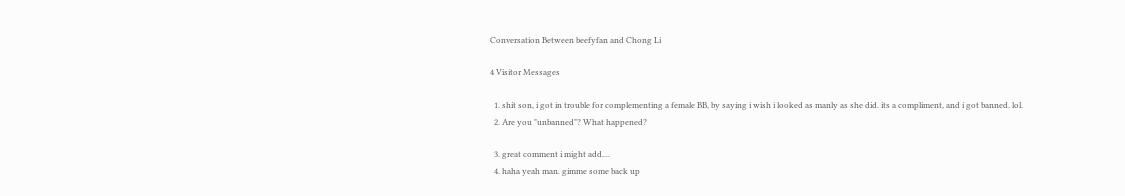Conversation Between beefyfan and Chong Li

4 Visitor Messages

  1. shit son, i got in trouble for complementing a female BB, by saying i wish i looked as manly as she did. its a compliment, and i got banned. lol.
  2. Are you "unbanned"? What happened?

  3. great comment i might add....
  4. haha yeah man. gimme some back up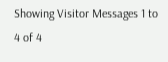Showing Visitor Messages 1 to 4 of 4